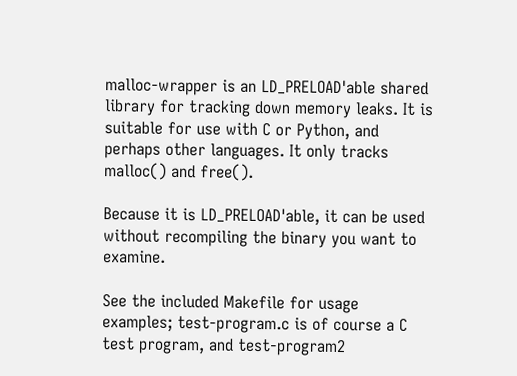malloc-wrapper is an LD_PRELOAD'able shared library for tracking down memory leaks. It is suitable for use with C or Python, and perhaps other languages. It only tracks malloc() and free().

Because it is LD_PRELOAD'able, it can be used without recompiling the binary you want to examine.

See the included Makefile for usage examples; test-program.c is of course a C test program, and test-program2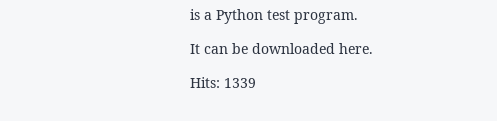is a Python test program.

It can be downloaded here.

Hits: 1339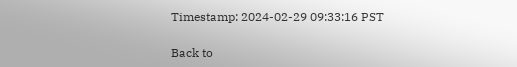Timestamp: 2024-02-29 09:33:16 PST

Back to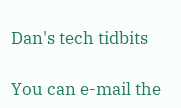Dan's tech tidbits

You can e-mail the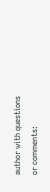author with questions or comments: